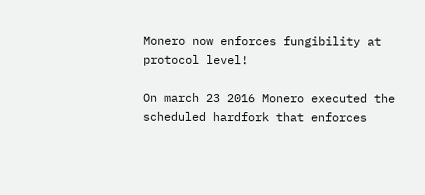Monero now enforces fungibility at protocol level!

On march 23 2016 Monero executed the scheduled hardfork that enforces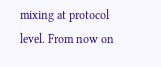mixing at protocol level. From now on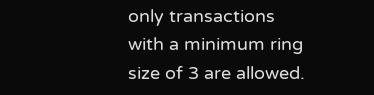only transactions with a minimum ring size of 3 are allowed.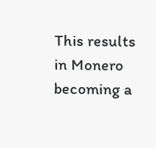This results in Monero becoming a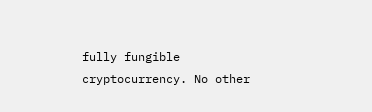fully fungible cryptocurrency. No other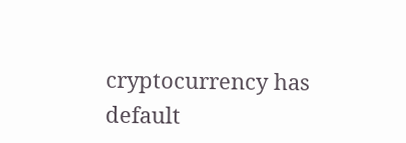cryptocurrency has default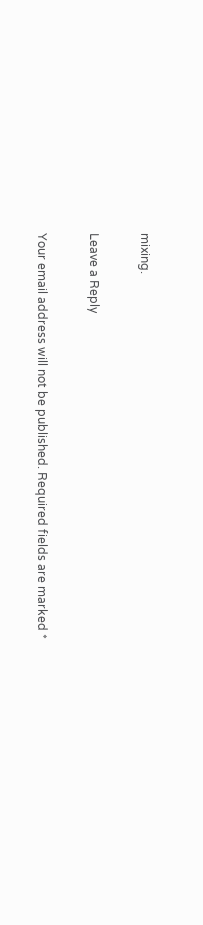mixing.

Leave a Reply

Your email address will not be published. Required fields are marked *